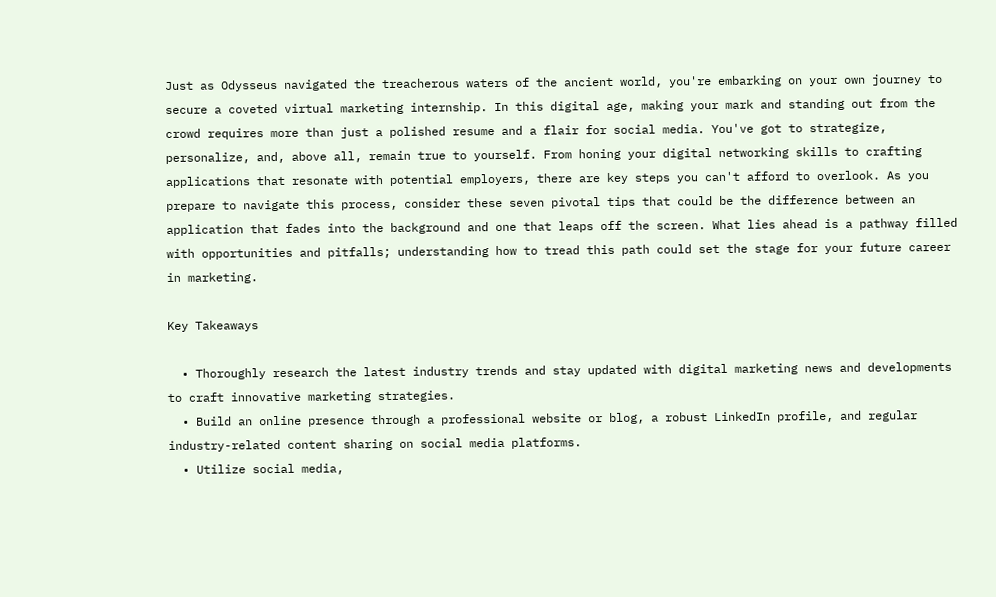Just as Odysseus navigated the treacherous waters of the ancient world, you're embarking on your own journey to secure a coveted virtual marketing internship. In this digital age, making your mark and standing out from the crowd requires more than just a polished resume and a flair for social media. You've got to strategize, personalize, and, above all, remain true to yourself. From honing your digital networking skills to crafting applications that resonate with potential employers, there are key steps you can't afford to overlook. As you prepare to navigate this process, consider these seven pivotal tips that could be the difference between an application that fades into the background and one that leaps off the screen. What lies ahead is a pathway filled with opportunities and pitfalls; understanding how to tread this path could set the stage for your future career in marketing.

Key Takeaways

  • Thoroughly research the latest industry trends and stay updated with digital marketing news and developments to craft innovative marketing strategies.
  • Build an online presence through a professional website or blog, a robust LinkedIn profile, and regular industry-related content sharing on social media platforms.
  • Utilize social media,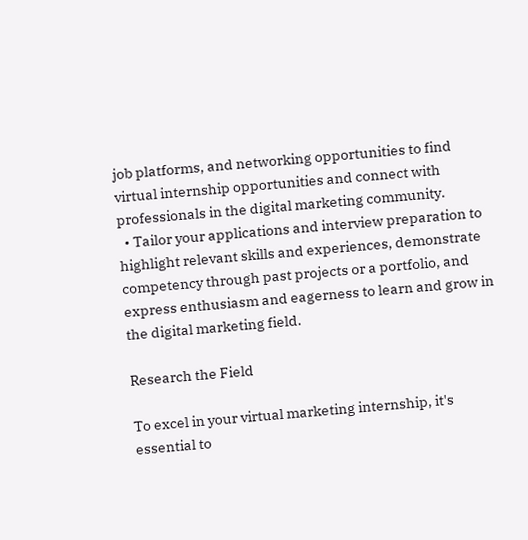job platforms, and networking opportunities to find virtual internship opportunities and connect with professionals in the digital marketing community.
  • Tailor your applications and interview preparation to highlight relevant skills and experiences, demonstrate competency through past projects or a portfolio, and express enthusiasm and eagerness to learn and grow in the digital marketing field.

Research the Field

To excel in your virtual marketing internship, it's essential to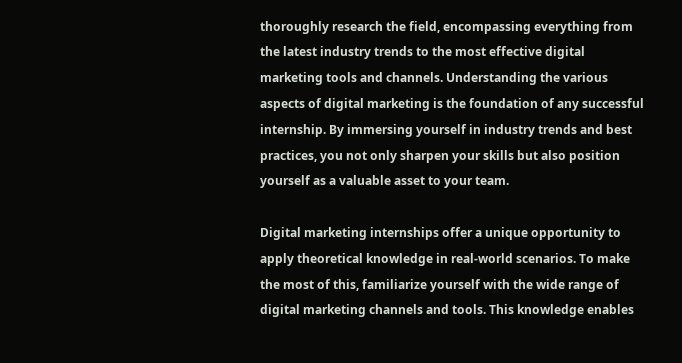thoroughly research the field, encompassing everything from the latest industry trends to the most effective digital marketing tools and channels. Understanding the various aspects of digital marketing is the foundation of any successful internship. By immersing yourself in industry trends and best practices, you not only sharpen your skills but also position yourself as a valuable asset to your team.

Digital marketing internships offer a unique opportunity to apply theoretical knowledge in real-world scenarios. To make the most of this, familiarize yourself with the wide range of digital marketing channels and tools. This knowledge enables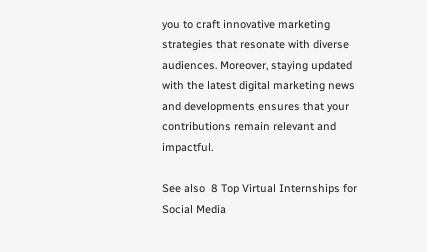you to craft innovative marketing strategies that resonate with diverse audiences. Moreover, staying updated with the latest digital marketing news and developments ensures that your contributions remain relevant and impactful.

See also  8 Top Virtual Internships for Social Media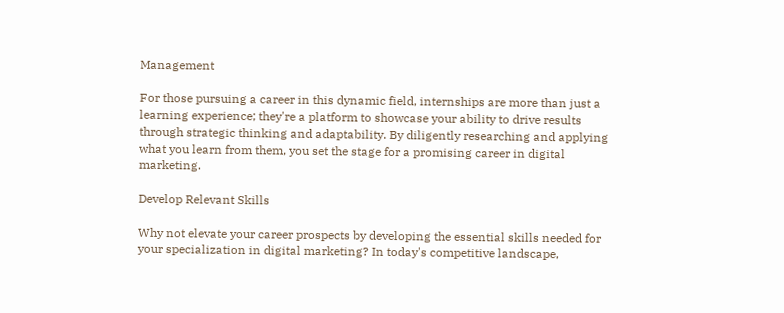Management

For those pursuing a career in this dynamic field, internships are more than just a learning experience; they're a platform to showcase your ability to drive results through strategic thinking and adaptability. By diligently researching and applying what you learn from them, you set the stage for a promising career in digital marketing.

Develop Relevant Skills

Why not elevate your career prospects by developing the essential skills needed for your specialization in digital marketing? In today's competitive landscape,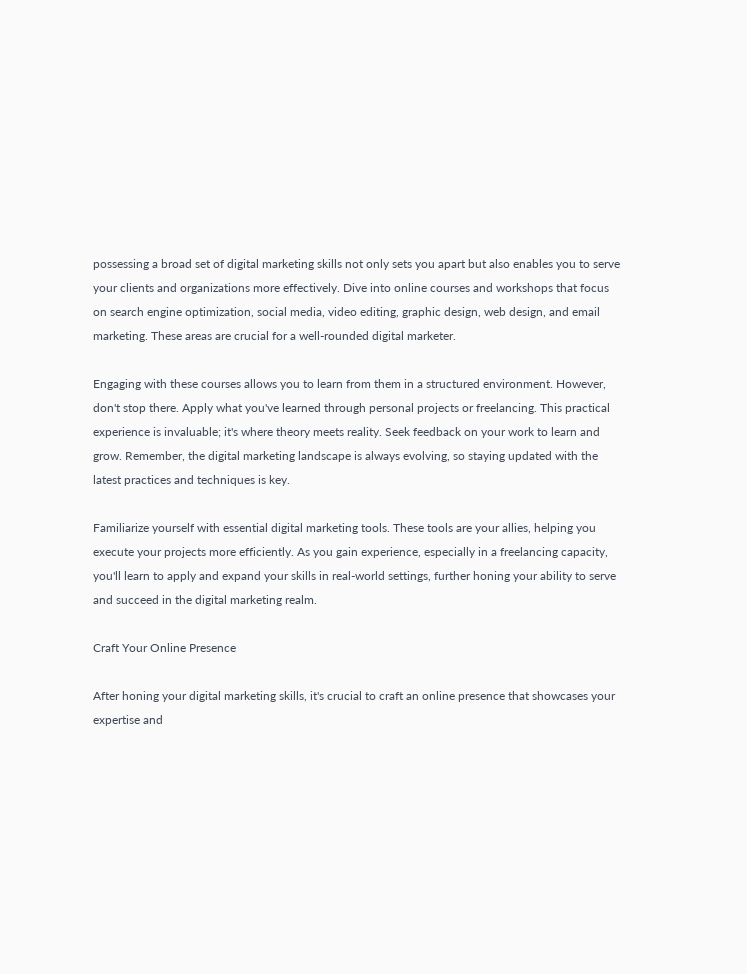possessing a broad set of digital marketing skills not only sets you apart but also enables you to serve your clients and organizations more effectively. Dive into online courses and workshops that focus on search engine optimization, social media, video editing, graphic design, web design, and email marketing. These areas are crucial for a well-rounded digital marketer.

Engaging with these courses allows you to learn from them in a structured environment. However, don't stop there. Apply what you've learned through personal projects or freelancing. This practical experience is invaluable; it's where theory meets reality. Seek feedback on your work to learn and grow. Remember, the digital marketing landscape is always evolving, so staying updated with the latest practices and techniques is key.

Familiarize yourself with essential digital marketing tools. These tools are your allies, helping you execute your projects more efficiently. As you gain experience, especially in a freelancing capacity, you'll learn to apply and expand your skills in real-world settings, further honing your ability to serve and succeed in the digital marketing realm.

Craft Your Online Presence

After honing your digital marketing skills, it's crucial to craft an online presence that showcases your expertise and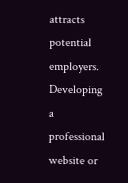attracts potential employers. Developing a professional website or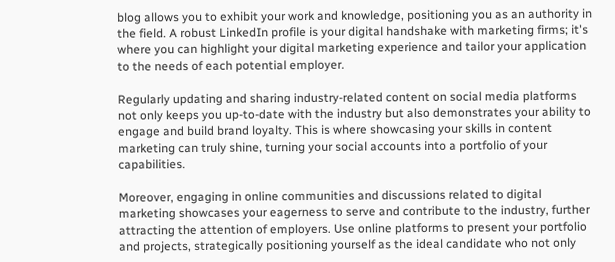blog allows you to exhibit your work and knowledge, positioning you as an authority in the field. A robust LinkedIn profile is your digital handshake with marketing firms; it's where you can highlight your digital marketing experience and tailor your application to the needs of each potential employer.

Regularly updating and sharing industry-related content on social media platforms not only keeps you up-to-date with the industry but also demonstrates your ability to engage and build brand loyalty. This is where showcasing your skills in content marketing can truly shine, turning your social accounts into a portfolio of your capabilities.

Moreover, engaging in online communities and discussions related to digital marketing showcases your eagerness to serve and contribute to the industry, further attracting the attention of employers. Use online platforms to present your portfolio and projects, strategically positioning yourself as the ideal candidate who not only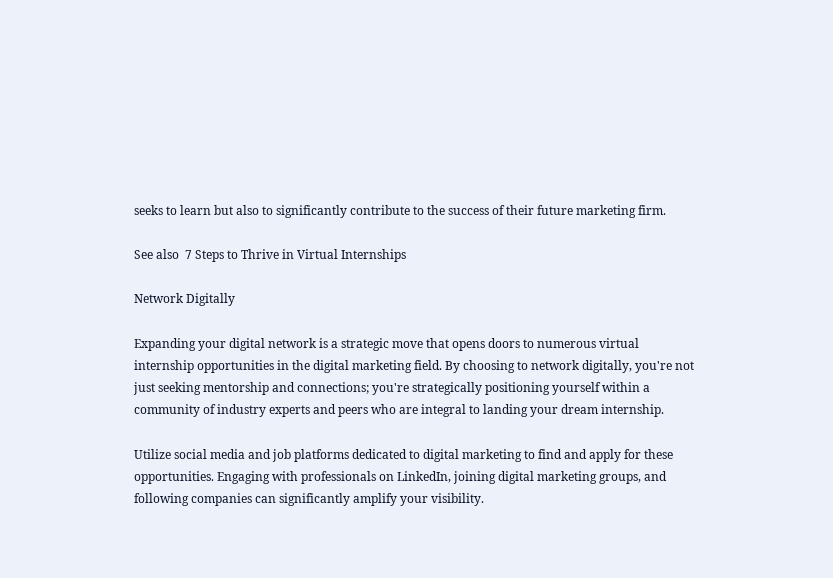seeks to learn but also to significantly contribute to the success of their future marketing firm.

See also  7 Steps to Thrive in Virtual Internships

Network Digitally

Expanding your digital network is a strategic move that opens doors to numerous virtual internship opportunities in the digital marketing field. By choosing to network digitally, you're not just seeking mentorship and connections; you're strategically positioning yourself within a community of industry experts and peers who are integral to landing your dream internship.

Utilize social media and job platforms dedicated to digital marketing to find and apply for these opportunities. Engaging with professionals on LinkedIn, joining digital marketing groups, and following companies can significantly amplify your visibility.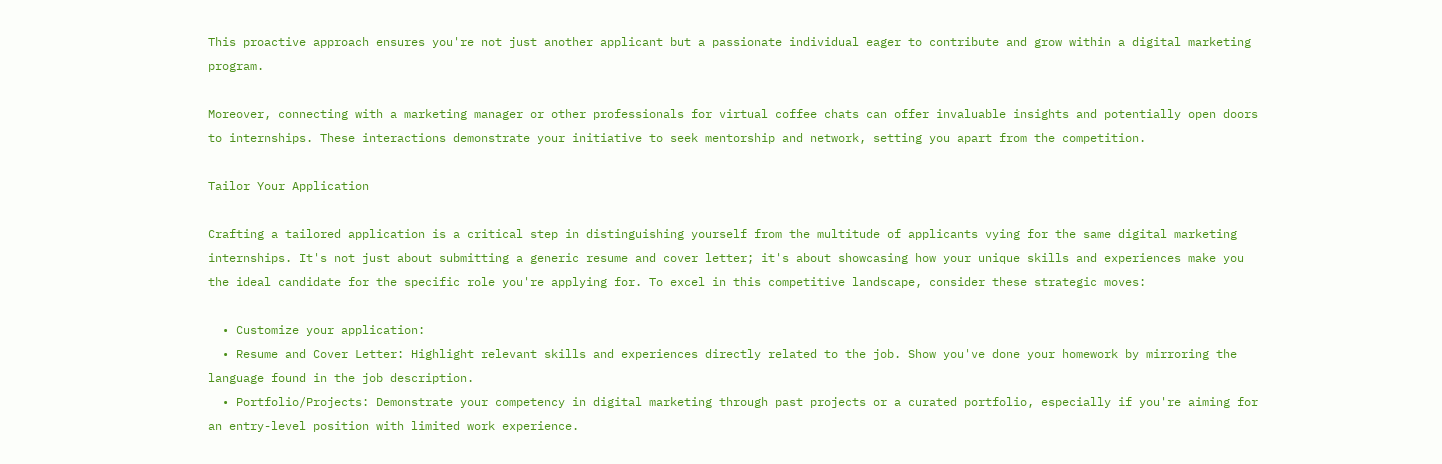This proactive approach ensures you're not just another applicant but a passionate individual eager to contribute and grow within a digital marketing program.

Moreover, connecting with a marketing manager or other professionals for virtual coffee chats can offer invaluable insights and potentially open doors to internships. These interactions demonstrate your initiative to seek mentorship and network, setting you apart from the competition.

Tailor Your Application

Crafting a tailored application is a critical step in distinguishing yourself from the multitude of applicants vying for the same digital marketing internships. It's not just about submitting a generic resume and cover letter; it's about showcasing how your unique skills and experiences make you the ideal candidate for the specific role you're applying for. To excel in this competitive landscape, consider these strategic moves:

  • Customize your application:
  • Resume and Cover Letter: Highlight relevant skills and experiences directly related to the job. Show you've done your homework by mirroring the language found in the job description.
  • Portfolio/Projects: Demonstrate your competency in digital marketing through past projects or a curated portfolio, especially if you're aiming for an entry-level position with limited work experience.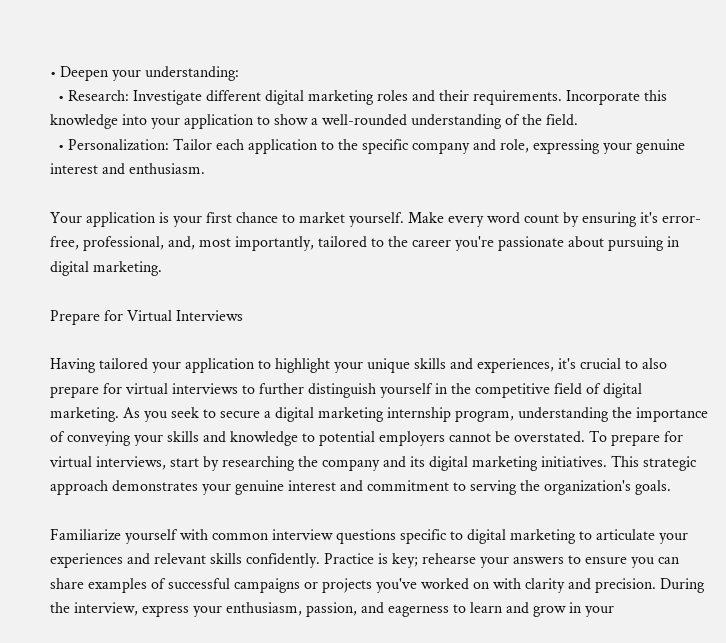• Deepen your understanding:
  • Research: Investigate different digital marketing roles and their requirements. Incorporate this knowledge into your application to show a well-rounded understanding of the field.
  • Personalization: Tailor each application to the specific company and role, expressing your genuine interest and enthusiasm.

Your application is your first chance to market yourself. Make every word count by ensuring it's error-free, professional, and, most importantly, tailored to the career you're passionate about pursuing in digital marketing.

Prepare for Virtual Interviews

Having tailored your application to highlight your unique skills and experiences, it's crucial to also prepare for virtual interviews to further distinguish yourself in the competitive field of digital marketing. As you seek to secure a digital marketing internship program, understanding the importance of conveying your skills and knowledge to potential employers cannot be overstated. To prepare for virtual interviews, start by researching the company and its digital marketing initiatives. This strategic approach demonstrates your genuine interest and commitment to serving the organization's goals.

Familiarize yourself with common interview questions specific to digital marketing to articulate your experiences and relevant skills confidently. Practice is key; rehearse your answers to ensure you can share examples of successful campaigns or projects you've worked on with clarity and precision. During the interview, express your enthusiasm, passion, and eagerness to learn and grow in your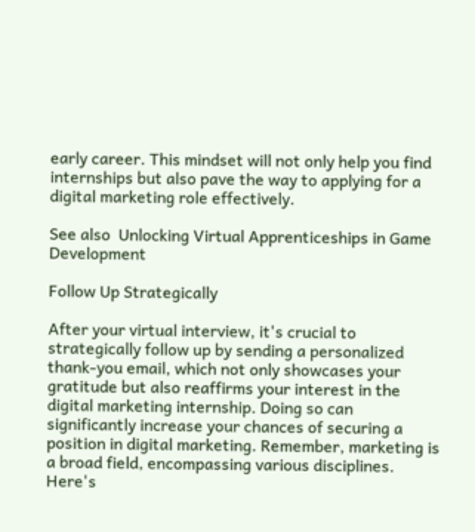early career. This mindset will not only help you find internships but also pave the way to applying for a digital marketing role effectively.

See also  Unlocking Virtual Apprenticeships in Game Development

Follow Up Strategically

After your virtual interview, it's crucial to strategically follow up by sending a personalized thank-you email, which not only showcases your gratitude but also reaffirms your interest in the digital marketing internship. Doing so can significantly increase your chances of securing a position in digital marketing. Remember, marketing is a broad field, encompassing various disciplines. Here's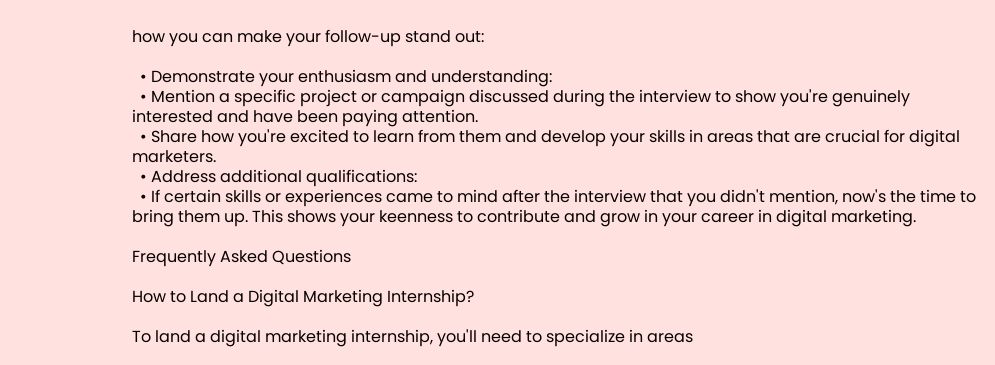how you can make your follow-up stand out:

  • Demonstrate your enthusiasm and understanding:
  • Mention a specific project or campaign discussed during the interview to show you're genuinely interested and have been paying attention.
  • Share how you're excited to learn from them and develop your skills in areas that are crucial for digital marketers.
  • Address additional qualifications:
  • If certain skills or experiences came to mind after the interview that you didn't mention, now's the time to bring them up. This shows your keenness to contribute and grow in your career in digital marketing.

Frequently Asked Questions

How to Land a Digital Marketing Internship?

To land a digital marketing internship, you'll need to specialize in areas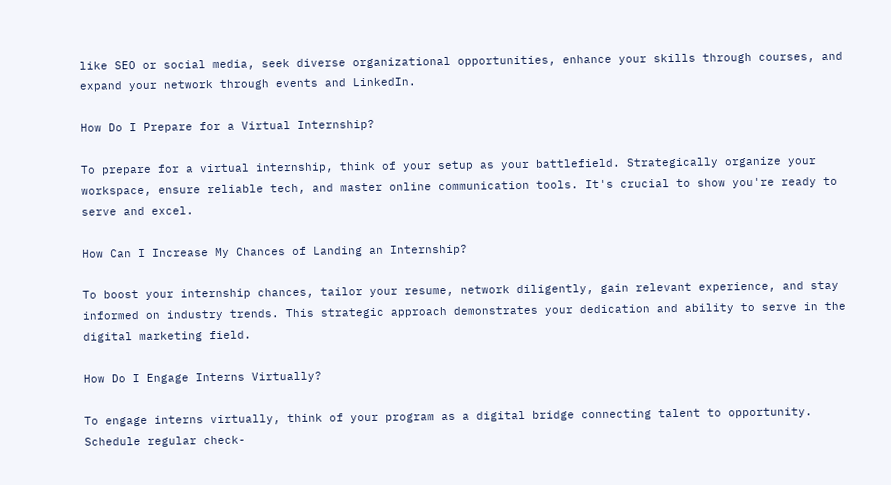like SEO or social media, seek diverse organizational opportunities, enhance your skills through courses, and expand your network through events and LinkedIn.

How Do I Prepare for a Virtual Internship?

To prepare for a virtual internship, think of your setup as your battlefield. Strategically organize your workspace, ensure reliable tech, and master online communication tools. It's crucial to show you're ready to serve and excel.

How Can I Increase My Chances of Landing an Internship?

To boost your internship chances, tailor your resume, network diligently, gain relevant experience, and stay informed on industry trends. This strategic approach demonstrates your dedication and ability to serve in the digital marketing field.

How Do I Engage Interns Virtually?

To engage interns virtually, think of your program as a digital bridge connecting talent to opportunity. Schedule regular check-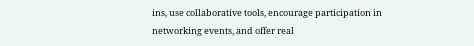ins, use collaborative tools, encourage participation in networking events, and offer real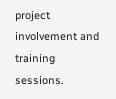project involvement and training sessions.